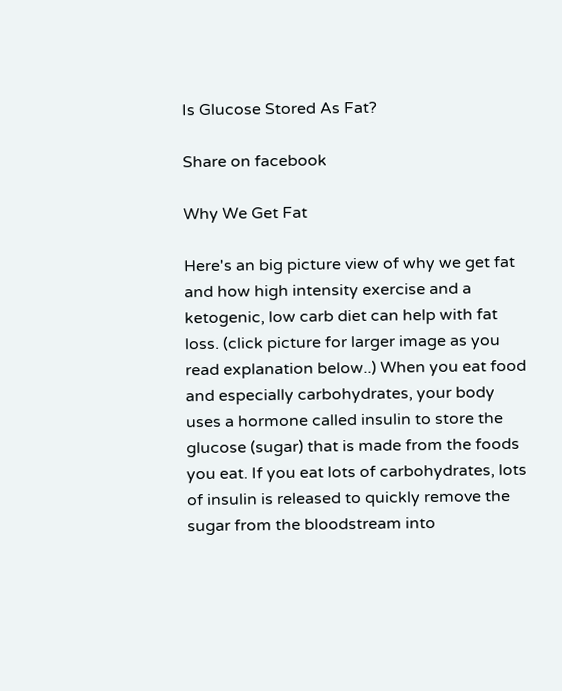Is Glucose Stored As Fat?

Share on facebook

Why We Get Fat

Here's an big picture view of why we get fat and how high intensity exercise and a ketogenic, low carb diet can help with fat loss. (click picture for larger image as you read explanation below..) When you eat food and especially carbohydrates, your body uses a hormone called insulin to store the glucose (sugar) that is made from the foods you eat. If you eat lots of carbohydrates, lots of insulin is released to quickly remove the sugar from the bloodstream into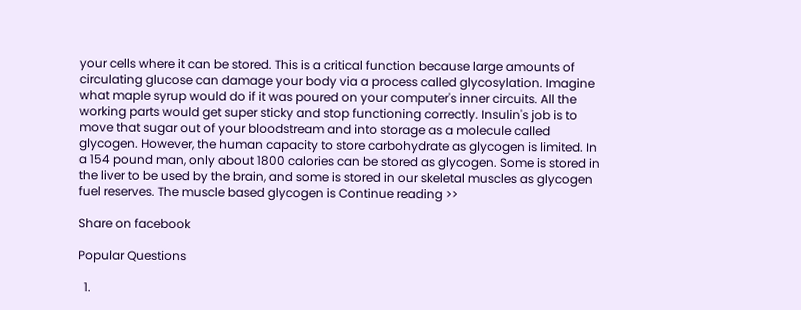your cells where it can be stored. This is a critical function because large amounts of circulating glucose can damage your body via a process called glycosylation. Imagine what maple syrup would do if it was poured on your computer's inner circuits. All the working parts would get super sticky and stop functioning correctly. Insulin's job is to move that sugar out of your bloodstream and into storage as a molecule called glycogen. However, the human capacity to store carbohydrate as glycogen is limited. In a 154 pound man, only about 1800 calories can be stored as glycogen. Some is stored in the liver to be used by the brain, and some is stored in our skeletal muscles as glycogen fuel reserves. The muscle based glycogen is Continue reading >>

Share on facebook

Popular Questions

  1.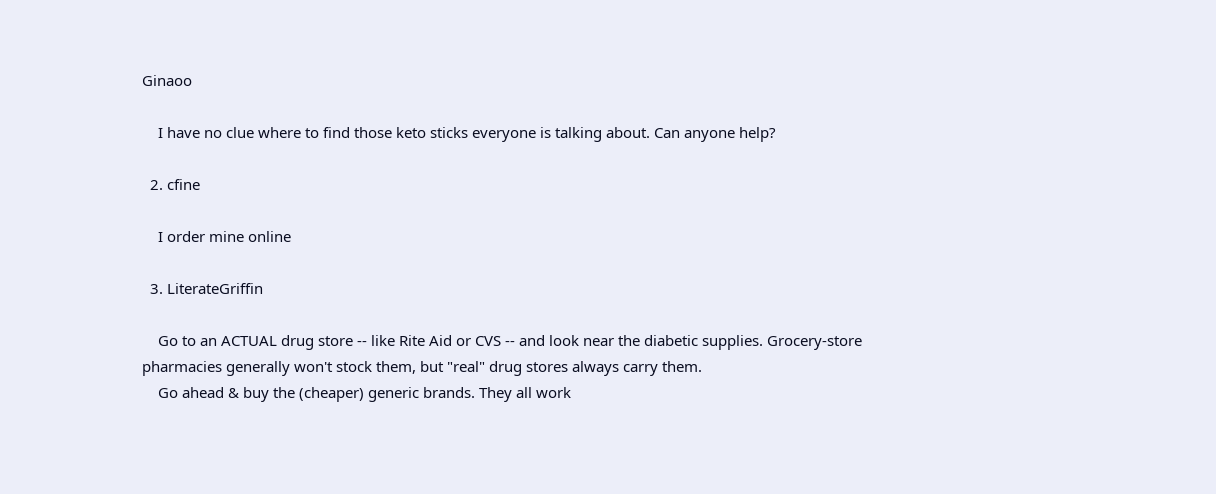Ginaoo

    I have no clue where to find those keto sticks everyone is talking about. Can anyone help?

  2. cfine

    I order mine online

  3. LiterateGriffin

    Go to an ACTUAL drug store -- like Rite Aid or CVS -- and look near the diabetic supplies. Grocery-store pharmacies generally won't stock them, but "real" drug stores always carry them.
    Go ahead & buy the (cheaper) generic brands. They all work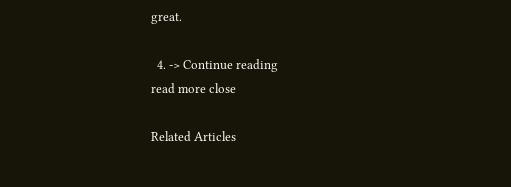great.

  4. -> Continue reading
read more close

Related Articles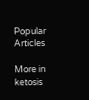Popular Articles

More in ketosis